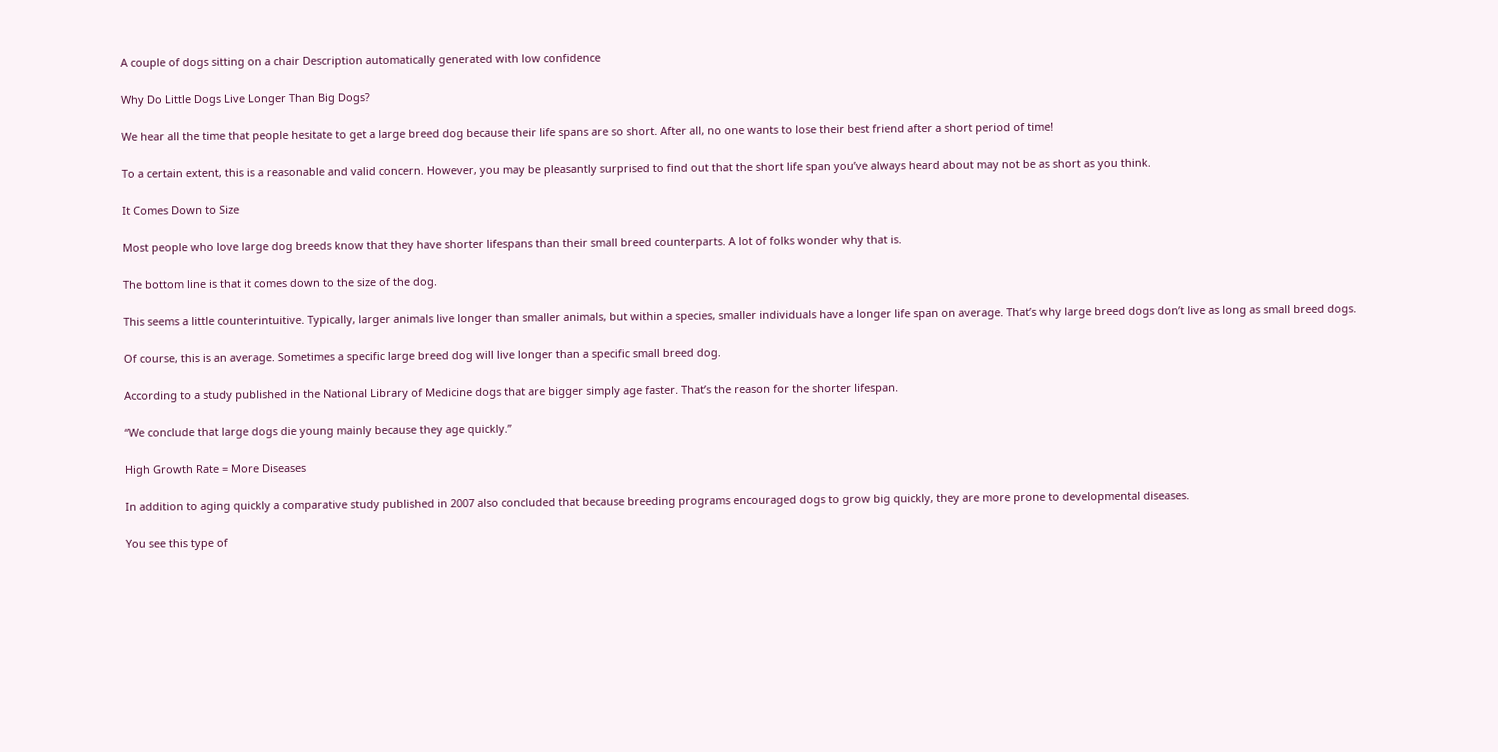A couple of dogs sitting on a chair Description automatically generated with low confidence

Why Do Little Dogs Live Longer Than Big Dogs?

We hear all the time that people hesitate to get a large breed dog because their life spans are so short. After all, no one wants to lose their best friend after a short period of time!

To a certain extent, this is a reasonable and valid concern. However, you may be pleasantly surprised to find out that the short life span you’ve always heard about may not be as short as you think.

It Comes Down to Size

Most people who love large dog breeds know that they have shorter lifespans than their small breed counterparts. A lot of folks wonder why that is.

The bottom line is that it comes down to the size of the dog.

This seems a little counterintuitive. Typically, larger animals live longer than smaller animals, but within a species, smaller individuals have a longer life span on average. That’s why large breed dogs don’t live as long as small breed dogs.

Of course, this is an average. Sometimes a specific large breed dog will live longer than a specific small breed dog.

According to a study published in the National Library of Medicine dogs that are bigger simply age faster. That’s the reason for the shorter lifespan.

“We conclude that large dogs die young mainly because they age quickly.”

High Growth Rate = More Diseases

In addition to aging quickly a comparative study published in 2007 also concluded that because breeding programs encouraged dogs to grow big quickly, they are more prone to developmental diseases.

You see this type of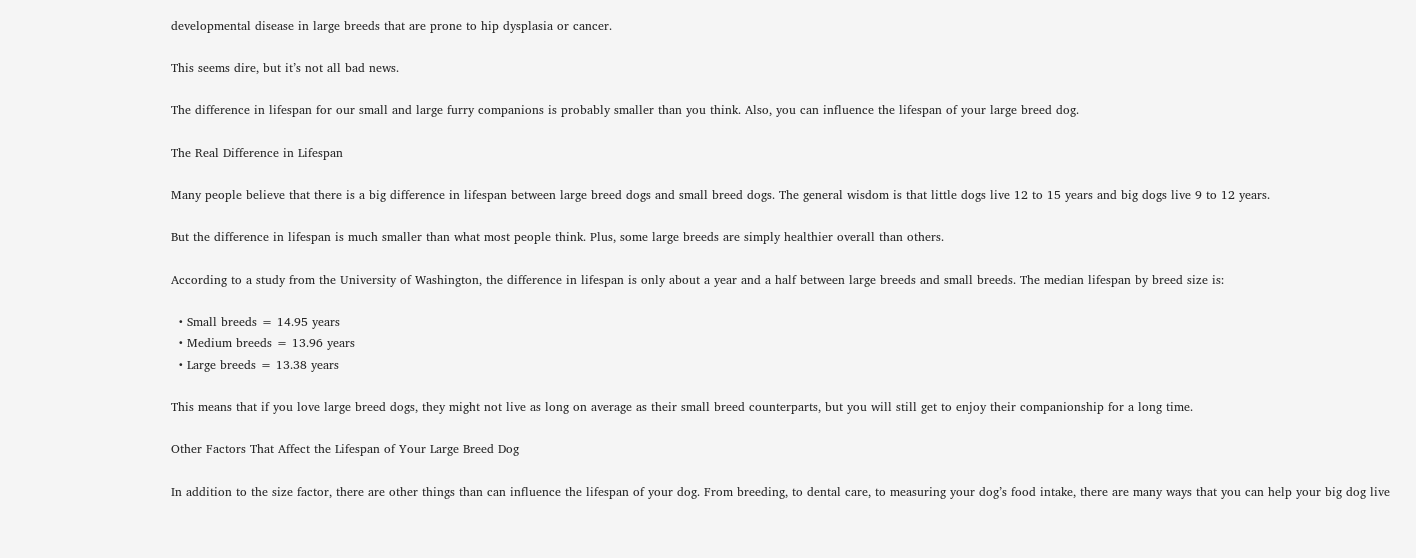developmental disease in large breeds that are prone to hip dysplasia or cancer.

This seems dire, but it’s not all bad news.

The difference in lifespan for our small and large furry companions is probably smaller than you think. Also, you can influence the lifespan of your large breed dog.

The Real Difference in Lifespan

Many people believe that there is a big difference in lifespan between large breed dogs and small breed dogs. The general wisdom is that little dogs live 12 to 15 years and big dogs live 9 to 12 years.

But the difference in lifespan is much smaller than what most people think. Plus, some large breeds are simply healthier overall than others.

According to a study from the University of Washington, the difference in lifespan is only about a year and a half between large breeds and small breeds. The median lifespan by breed size is:

  • Small breeds = 14.95 years
  • Medium breeds = 13.96 years
  • Large breeds = 13.38 years

This means that if you love large breed dogs, they might not live as long on average as their small breed counterparts, but you will still get to enjoy their companionship for a long time.

Other Factors That Affect the Lifespan of Your Large Breed Dog

In addition to the size factor, there are other things than can influence the lifespan of your dog. From breeding, to dental care, to measuring your dog’s food intake, there are many ways that you can help your big dog live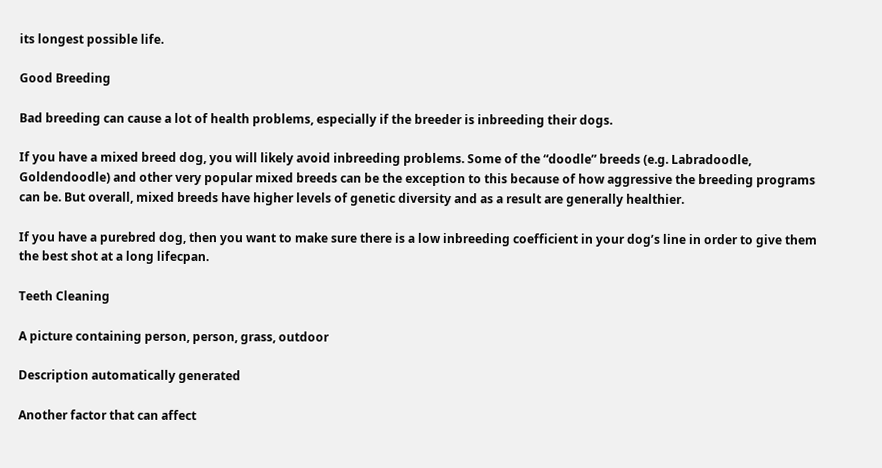its longest possible life.

Good Breeding

Bad breeding can cause a lot of health problems, especially if the breeder is inbreeding their dogs.

If you have a mixed breed dog, you will likely avoid inbreeding problems. Some of the “doodle” breeds (e.g. Labradoodle, Goldendoodle) and other very popular mixed breeds can be the exception to this because of how aggressive the breeding programs can be. But overall, mixed breeds have higher levels of genetic diversity and as a result are generally healthier.

If you have a purebred dog, then you want to make sure there is a low inbreeding coefficient in your dog’s line in order to give them the best shot at a long lifecpan.

Teeth Cleaning

A picture containing person, person, grass, outdoor

Description automatically generated

Another factor that can affect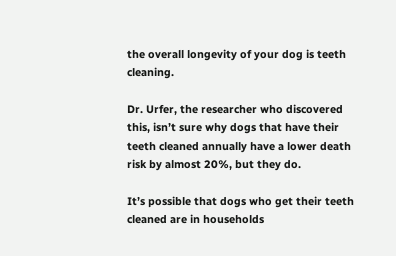the overall longevity of your dog is teeth cleaning.

Dr. Urfer, the researcher who discovered this, isn’t sure why dogs that have their teeth cleaned annually have a lower death risk by almost 20%, but they do.

It’s possible that dogs who get their teeth cleaned are in households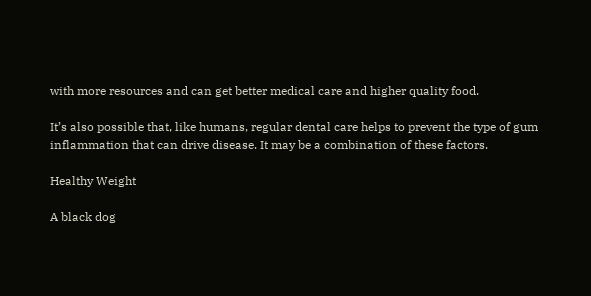with more resources and can get better medical care and higher quality food.

It’s also possible that, like humans, regular dental care helps to prevent the type of gum inflammation that can drive disease. It may be a combination of these factors.

Healthy Weight

A black dog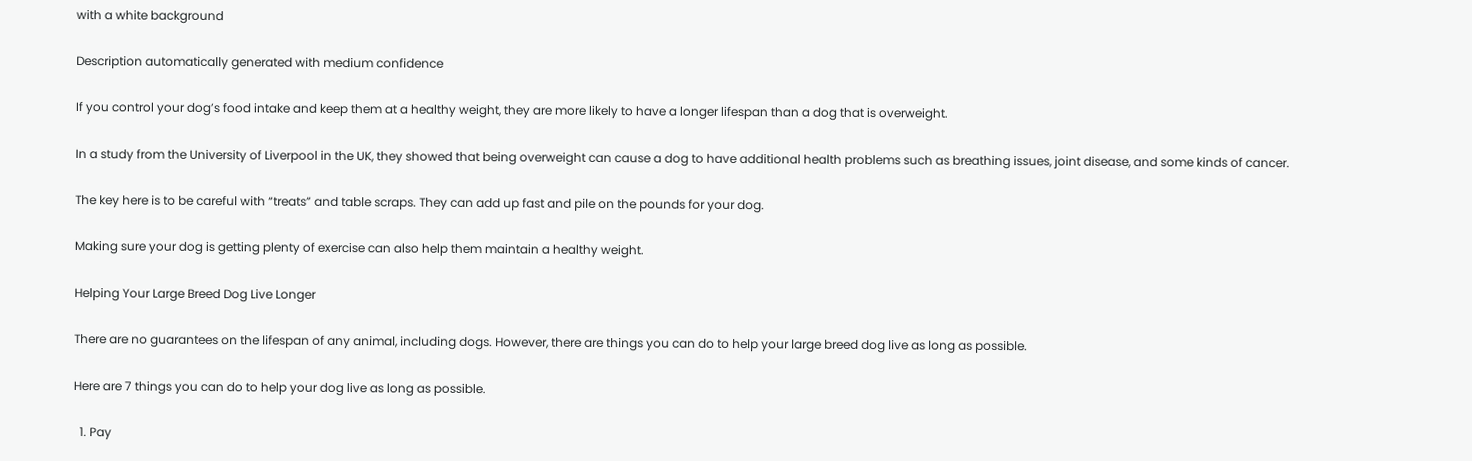with a white background

Description automatically generated with medium confidence

If you control your dog’s food intake and keep them at a healthy weight, they are more likely to have a longer lifespan than a dog that is overweight.

In a study from the University of Liverpool in the UK, they showed that being overweight can cause a dog to have additional health problems such as breathing issues, joint disease, and some kinds of cancer.

The key here is to be careful with “treats” and table scraps. They can add up fast and pile on the pounds for your dog.

Making sure your dog is getting plenty of exercise can also help them maintain a healthy weight.

Helping Your Large Breed Dog Live Longer

There are no guarantees on the lifespan of any animal, including dogs. However, there are things you can do to help your large breed dog live as long as possible.

Here are 7 things you can do to help your dog live as long as possible.

  1. Pay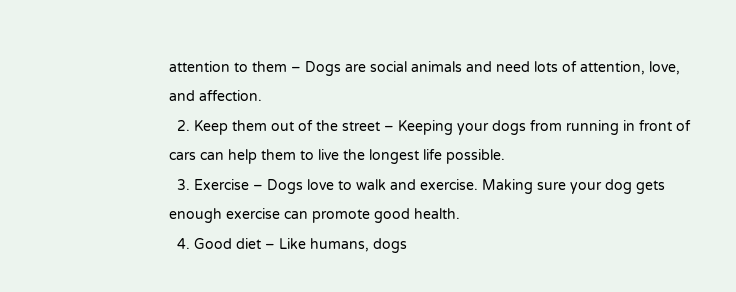attention to them – Dogs are social animals and need lots of attention, love, and affection.
  2. Keep them out of the street – Keeping your dogs from running in front of cars can help them to live the longest life possible.
  3. Exercise – Dogs love to walk and exercise. Making sure your dog gets enough exercise can promote good health.
  4. Good diet – Like humans, dogs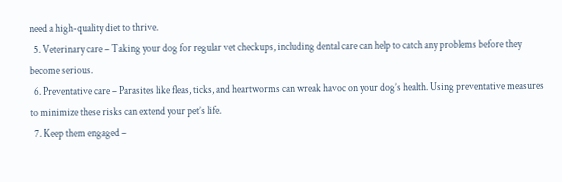need a high-quality diet to thrive.
  5. Veterinary care – Taking your dog for regular vet checkups, including dental care can help to catch any problems before they become serious.
  6. Preventative care – Parasites like fleas, ticks, and heartworms can wreak havoc on your dog’s health. Using preventative measures to minimize these risks can extend your pet’s life.
  7. Keep them engaged –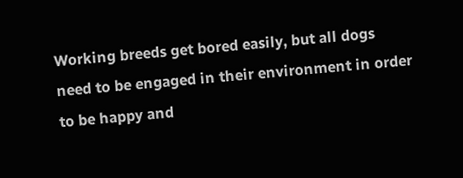Working breeds get bored easily, but all dogs need to be engaged in their environment in order to be happy and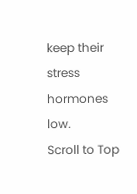keep their stress hormones low.
Scroll to Top